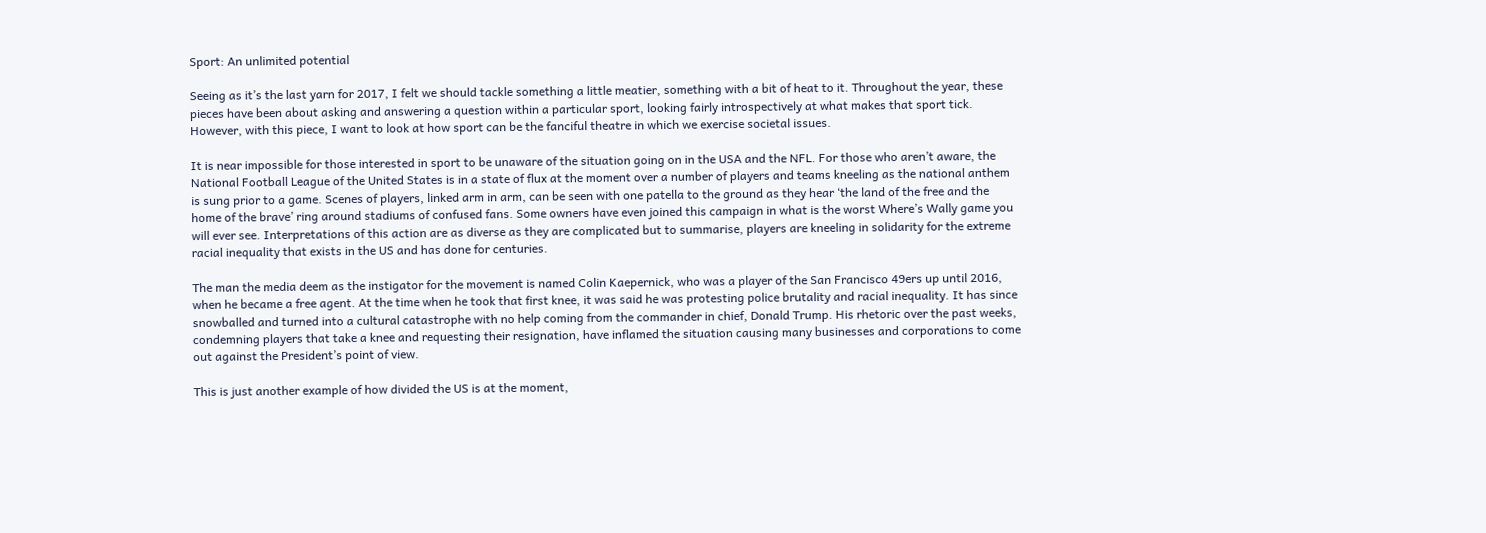Sport: An unlimited potential

Seeing as it’s the last yarn for 2017, I felt we should tackle something a little meatier, something with a bit of heat to it. Throughout the year, these pieces have been about asking and answering a question within a particular sport, looking fairly introspectively at what makes that sport tick. However, with this piece, I want to look at how sport can be the fanciful theatre in which we exercise societal issues.

It is near impossible for those interested in sport to be unaware of the situation going on in the USA and the NFL. For those who aren’t aware, the National Football League of the United States is in a state of flux at the moment over a number of players and teams kneeling as the national anthem is sung prior to a game. Scenes of players, linked arm in arm, can be seen with one patella to the ground as they hear ‘the land of the free and the home of the brave’ ring around stadiums of confused fans. Some owners have even joined this campaign in what is the worst Where’s Wally game you will ever see. Interpretations of this action are as diverse as they are complicated but to summarise, players are kneeling in solidarity for the extreme racial inequality that exists in the US and has done for centuries.

The man the media deem as the instigator for the movement is named Colin Kaepernick, who was a player of the San Francisco 49ers up until 2016, when he became a free agent. At the time when he took that first knee, it was said he was protesting police brutality and racial inequality. It has since snowballed and turned into a cultural catastrophe with no help coming from the commander in chief, Donald Trump. His rhetoric over the past weeks, condemning players that take a knee and requesting their resignation, have inflamed the situation causing many businesses and corporations to come out against the President’s point of view.

This is just another example of how divided the US is at the moment,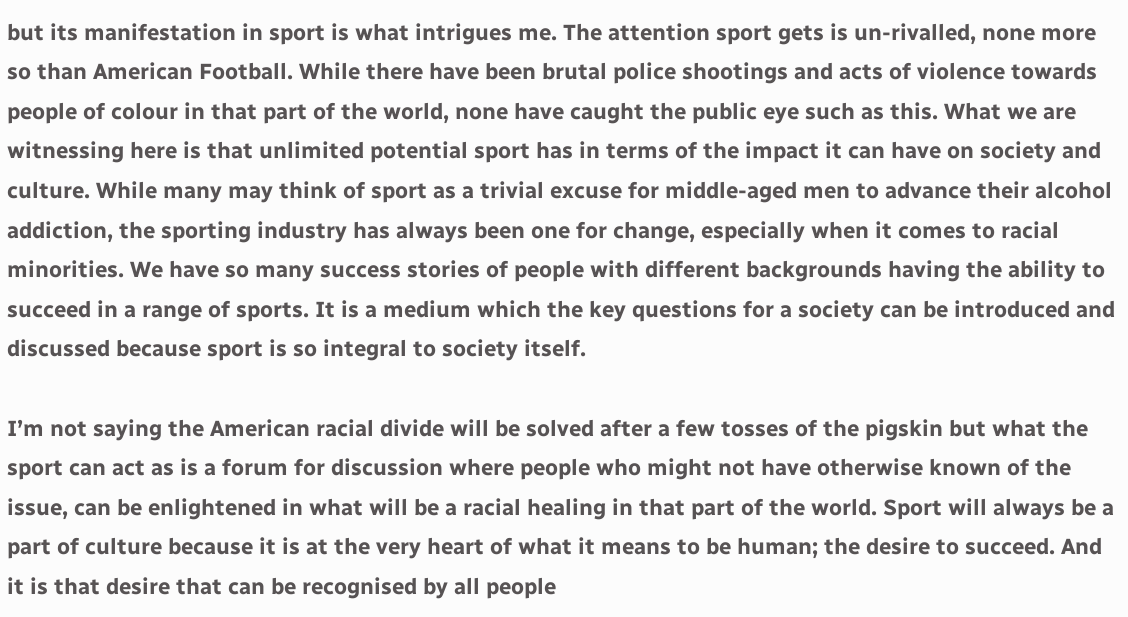but its manifestation in sport is what intrigues me. The attention sport gets is un-rivalled, none more so than American Football. While there have been brutal police shootings and acts of violence towards people of colour in that part of the world, none have caught the public eye such as this. What we are witnessing here is that unlimited potential sport has in terms of the impact it can have on society and culture. While many may think of sport as a trivial excuse for middle-aged men to advance their alcohol addiction, the sporting industry has always been one for change, especially when it comes to racial minorities. We have so many success stories of people with different backgrounds having the ability to succeed in a range of sports. It is a medium which the key questions for a society can be introduced and discussed because sport is so integral to society itself.

I’m not saying the American racial divide will be solved after a few tosses of the pigskin but what the sport can act as is a forum for discussion where people who might not have otherwise known of the issue, can be enlightened in what will be a racial healing in that part of the world. Sport will always be a part of culture because it is at the very heart of what it means to be human; the desire to succeed. And it is that desire that can be recognised by all people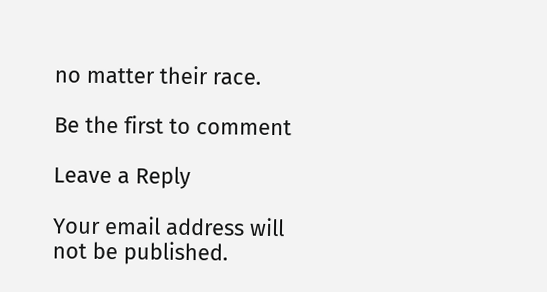no matter their race.

Be the first to comment

Leave a Reply

Your email address will not be published.